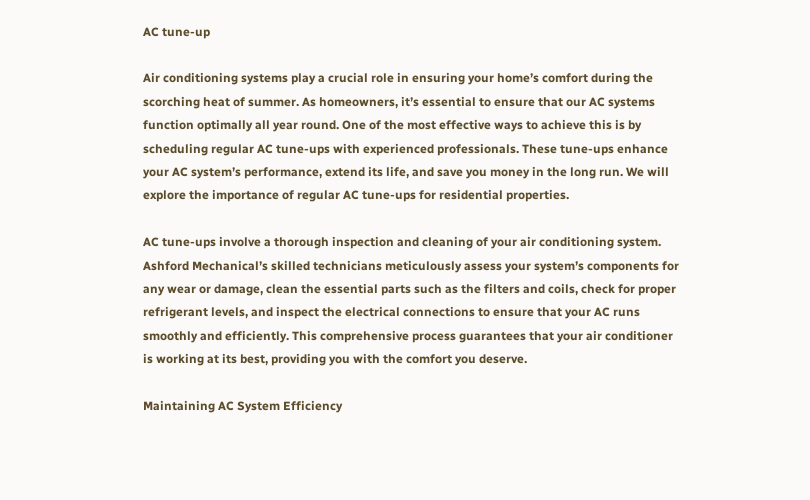AC tune-up

Air conditioning systems play a crucial role in ensuring your home’s comfort during the scorching heat of summer. As homeowners, it’s essential to ensure that our AC systems function optimally all year round. One of the most effective ways to achieve this is by scheduling regular AC tune-ups with experienced professionals. These tune-ups enhance your AC system’s performance, extend its life, and save you money in the long run. We will explore the importance of regular AC tune-ups for residential properties.

AC tune-ups involve a thorough inspection and cleaning of your air conditioning system. Ashford Mechanical’s skilled technicians meticulously assess your system’s components for any wear or damage, clean the essential parts such as the filters and coils, check for proper refrigerant levels, and inspect the electrical connections to ensure that your AC runs smoothly and efficiently. This comprehensive process guarantees that your air conditioner is working at its best, providing you with the comfort you deserve.

Maintaining AC System Efficiency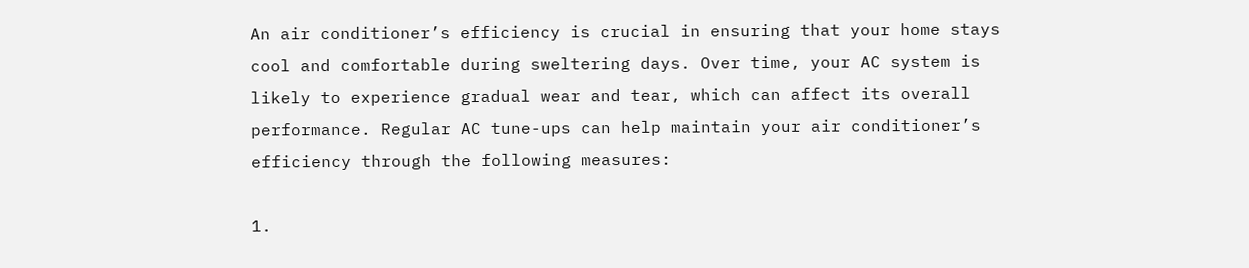An air conditioner’s efficiency is crucial in ensuring that your home stays cool and comfortable during sweltering days. Over time, your AC system is likely to experience gradual wear and tear, which can affect its overall performance. Regular AC tune-ups can help maintain your air conditioner’s efficiency through the following measures:

1.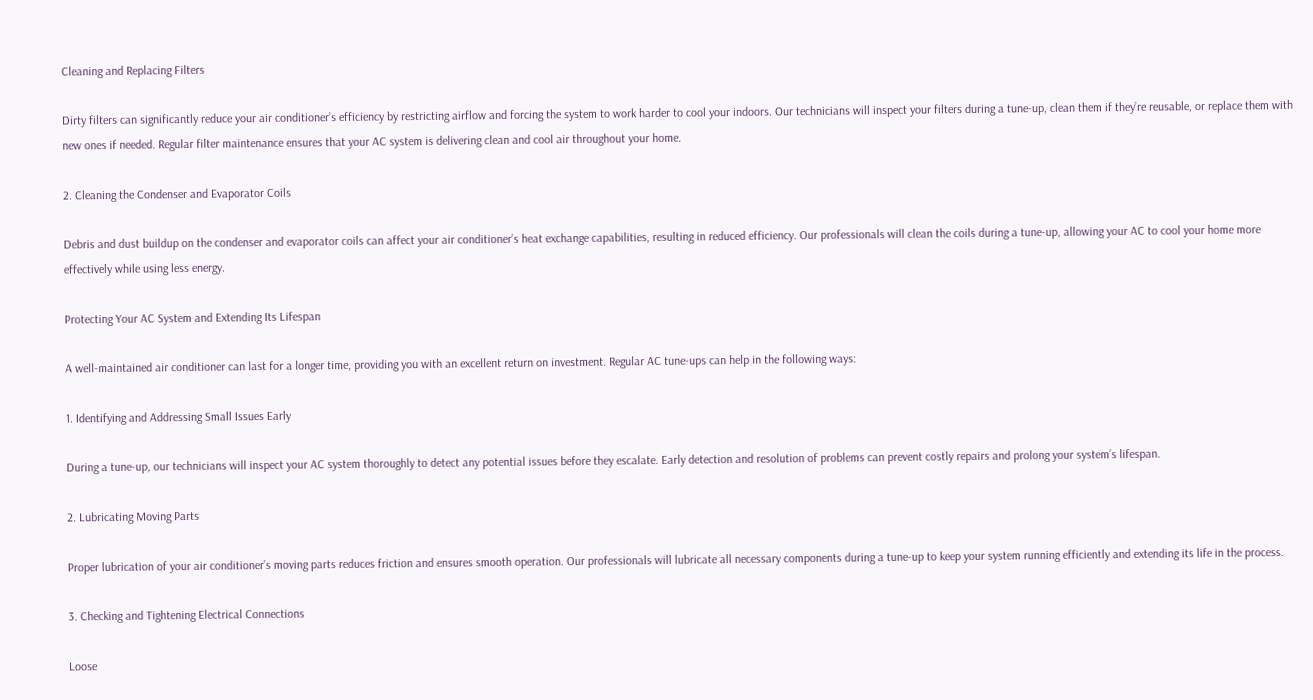Cleaning and Replacing Filters

Dirty filters can significantly reduce your air conditioner’s efficiency by restricting airflow and forcing the system to work harder to cool your indoors. Our technicians will inspect your filters during a tune-up, clean them if they’re reusable, or replace them with new ones if needed. Regular filter maintenance ensures that your AC system is delivering clean and cool air throughout your home.

2. Cleaning the Condenser and Evaporator Coils

Debris and dust buildup on the condenser and evaporator coils can affect your air conditioner’s heat exchange capabilities, resulting in reduced efficiency. Our professionals will clean the coils during a tune-up, allowing your AC to cool your home more effectively while using less energy.

Protecting Your AC System and Extending Its Lifespan

A well-maintained air conditioner can last for a longer time, providing you with an excellent return on investment. Regular AC tune-ups can help in the following ways:

1. Identifying and Addressing Small Issues Early

During a tune-up, our technicians will inspect your AC system thoroughly to detect any potential issues before they escalate. Early detection and resolution of problems can prevent costly repairs and prolong your system’s lifespan.

2. Lubricating Moving Parts

Proper lubrication of your air conditioner’s moving parts reduces friction and ensures smooth operation. Our professionals will lubricate all necessary components during a tune-up to keep your system running efficiently and extending its life in the process.

3. Checking and Tightening Electrical Connections

Loose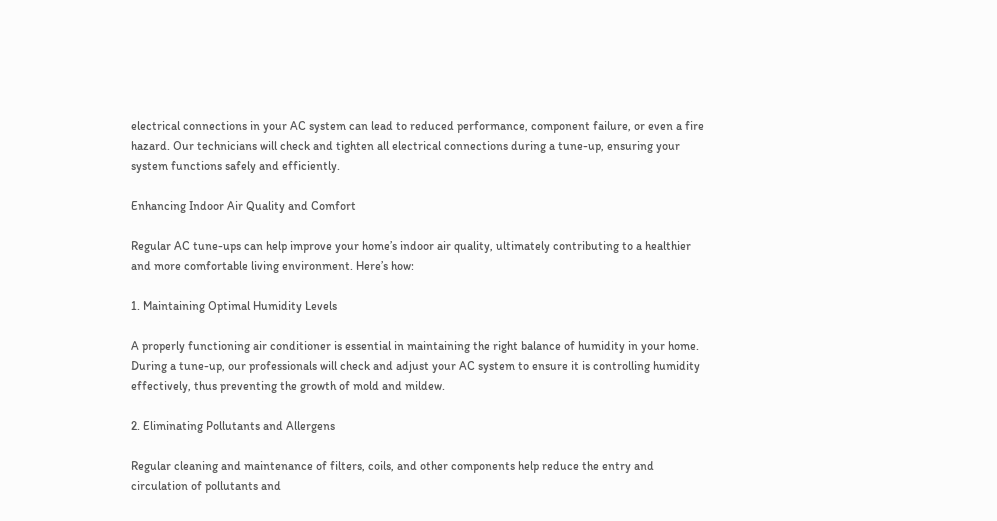electrical connections in your AC system can lead to reduced performance, component failure, or even a fire hazard. Our technicians will check and tighten all electrical connections during a tune-up, ensuring your system functions safely and efficiently.

Enhancing Indoor Air Quality and Comfort

Regular AC tune-ups can help improve your home’s indoor air quality, ultimately contributing to a healthier and more comfortable living environment. Here’s how:

1. Maintaining Optimal Humidity Levels

A properly functioning air conditioner is essential in maintaining the right balance of humidity in your home. During a tune-up, our professionals will check and adjust your AC system to ensure it is controlling humidity effectively, thus preventing the growth of mold and mildew.

2. Eliminating Pollutants and Allergens

Regular cleaning and maintenance of filters, coils, and other components help reduce the entry and circulation of pollutants and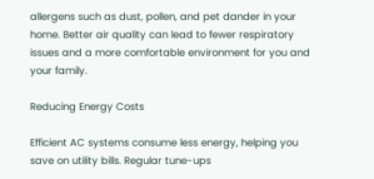allergens such as dust, pollen, and pet dander in your home. Better air quality can lead to fewer respiratory issues and a more comfortable environment for you and your family.

Reducing Energy Costs

Efficient AC systems consume less energy, helping you save on utility bills. Regular tune-ups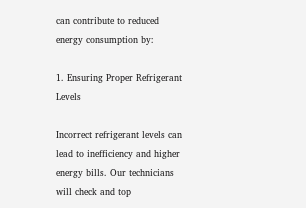can contribute to reduced energy consumption by:

1. Ensuring Proper Refrigerant Levels

Incorrect refrigerant levels can lead to inefficiency and higher energy bills. Our technicians will check and top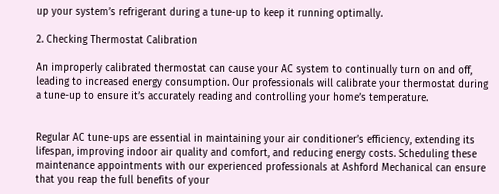up your system’s refrigerant during a tune-up to keep it running optimally.

2. Checking Thermostat Calibration

An improperly calibrated thermostat can cause your AC system to continually turn on and off, leading to increased energy consumption. Our professionals will calibrate your thermostat during a tune-up to ensure it’s accurately reading and controlling your home’s temperature.


Regular AC tune-ups are essential in maintaining your air conditioner’s efficiency, extending its lifespan, improving indoor air quality and comfort, and reducing energy costs. Scheduling these maintenance appointments with our experienced professionals at Ashford Mechanical can ensure that you reap the full benefits of your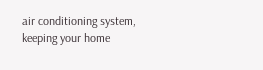air conditioning system, keeping your home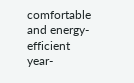comfortable and energy-efficient year-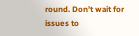round. Don’t wait for issues to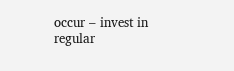occur – invest in regular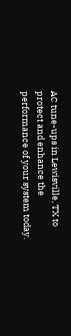AC tune-ups in Lewisville, TX to protect and enhance the performance of your system today.